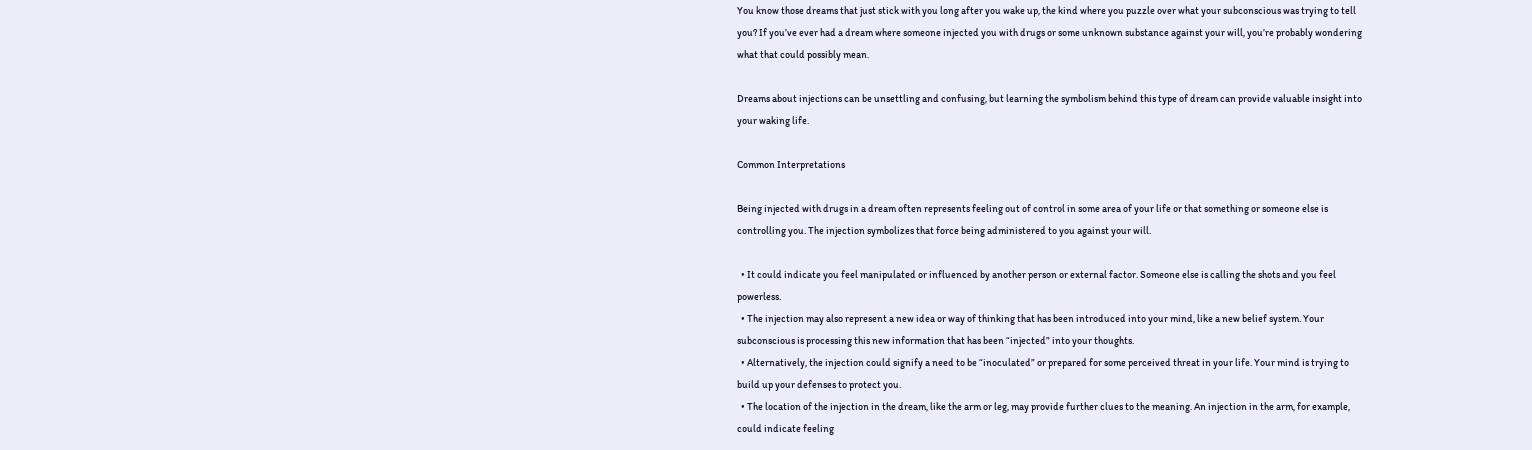You know those dreams that just stick with you long after you wake up, the kind where you puzzle over what your subconscious was trying to tell you? If you’ve ever had a dream where someone injected you with drugs or some unknown substance against your will, you’re probably wondering what that could possibly mean.

Dreams about injections can be unsettling and confusing, but learning the symbolism behind this type of dream can provide valuable insight into your waking life.

Common Interpretations

Being injected with drugs in a dream often represents feeling out of control in some area of your life or that something or someone else is controlling you. The injection symbolizes that force being administered to you against your will.

  • It could indicate you feel manipulated or influenced by another person or external factor. Someone else is calling the shots and you feel powerless.
  • The injection may also represent a new idea or way of thinking that has been introduced into your mind, like a new belief system. Your subconscious is processing this new information that has been “injected” into your thoughts.
  • Alternatively, the injection could signify a need to be “inoculated” or prepared for some perceived threat in your life. Your mind is trying to build up your defenses to protect you.
  • The location of the injection in the dream, like the arm or leg, may provide further clues to the meaning. An injection in the arm, for example, could indicate feeling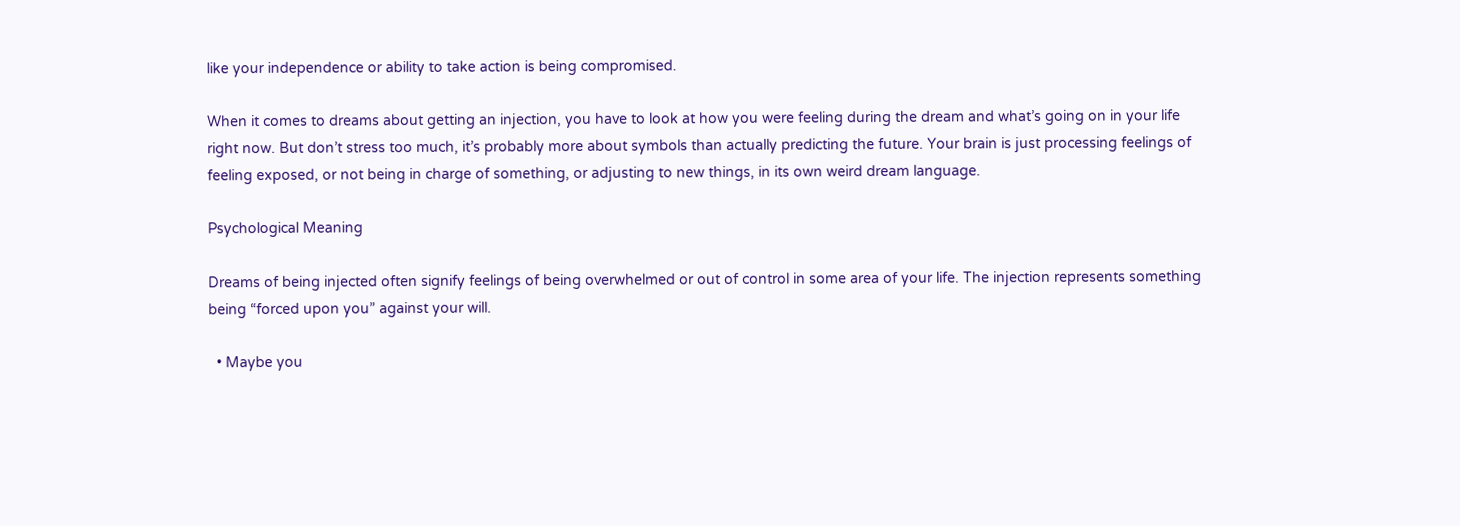like your independence or ability to take action is being compromised.

When it comes to dreams about getting an injection, you have to look at how you were feeling during the dream and what’s going on in your life right now. But don’t stress too much, it’s probably more about symbols than actually predicting the future. Your brain is just processing feelings of feeling exposed, or not being in charge of something, or adjusting to new things, in its own weird dream language.

Psychological Meaning

Dreams of being injected often signify feelings of being overwhelmed or out of control in some area of your life. The injection represents something being “forced upon you” against your will.

  • Maybe you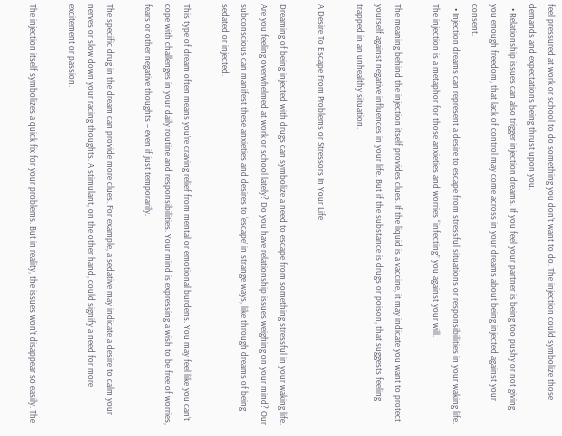feel pressured at work or school to do something you don’t want to do. The injection could symbolize those demands and expectations being thrust upon you.
  • Relationship issues can also trigger injection dreams. If you feel your partner is being too pushy or not giving you enough freedom, that lack of control may come across in your dreams about being injected against your consent.
  • Injection dreams can represent a desire to escape from stressful situations or responsibilities in your waking life. The injection is a metaphor for those anxieties and worries “infecting” you against your will.

The meaning behind the injection itself provides clues. If the liquid is a vaccine, it may indicate you want to protect yourself against negative influences in your life. But if the substance is drugs or poison, that suggests feeling trapped in an unhealthy situation.

A Desire To Escape From Problems or Stressors In Your Life

Dreaming of being injected with drugs can symbolize a need to escape from something stressful in your waking life. Are you feeling overwhelmed at work or school lately? Do you have relationship issues weighing on your mind? Our subconscious can manifest these anxieties and desires to ‘escape’ in strange ways, like through dreams of being sedated or injected.

This type of dream often means you’re craving relief from mental or emotional burdens. You may feel like you can’t cope with challenges in your daily routine and responsibilities. Your mind is expressing a wish to be free of worries, fears or other negative thoughts – even if just temporarily.

The specific drug in the dream can provide more clues. For example, a sedative may indicate a desire to calm your nerves or slow down your racing thoughts. A stimulant, on the other hand, could signify a need for more excitement or passion.

The injection itself symbolizes a quick fix for your problems. But in reality, the issues won’t disappear so easily. The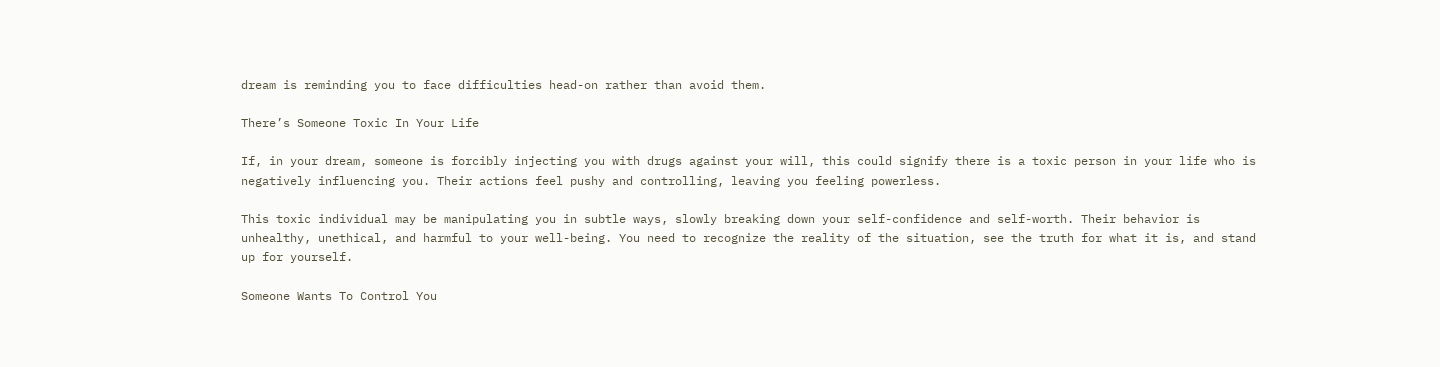dream is reminding you to face difficulties head-on rather than avoid them.

There’s Someone Toxic In Your Life

If, in your dream, someone is forcibly injecting you with drugs against your will, this could signify there is a toxic person in your life who is negatively influencing you. Their actions feel pushy and controlling, leaving you feeling powerless.

This toxic individual may be manipulating you in subtle ways, slowly breaking down your self-confidence and self-worth. Their behavior is unhealthy, unethical, and harmful to your well-being. You need to recognize the reality of the situation, see the truth for what it is, and stand up for yourself.

Someone Wants To Control You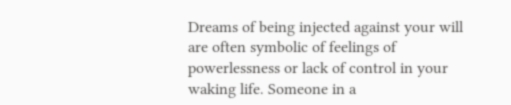Dreams of being injected against your will are often symbolic of feelings of powerlessness or lack of control in your waking life. Someone in a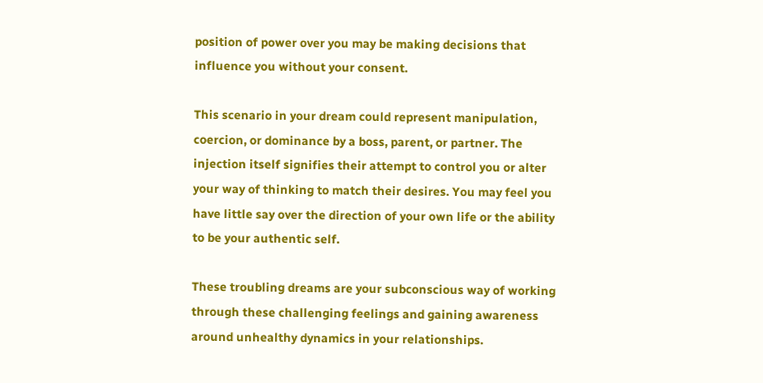position of power over you may be making decisions that influence you without your consent.

This scenario in your dream could represent manipulation, coercion, or dominance by a boss, parent, or partner. The injection itself signifies their attempt to control you or alter your way of thinking to match their desires. You may feel you have little say over the direction of your own life or the ability to be your authentic self.

These troubling dreams are your subconscious way of working through these challenging feelings and gaining awareness around unhealthy dynamics in your relationships.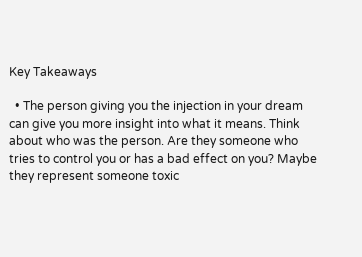Key Takeaways

  • The person giving you the injection in your dream can give you more insight into what it means. Think about who was the person. Are they someone who tries to control you or has a bad effect on you? Maybe they represent someone toxic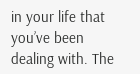in your life that you’ve been dealing with. The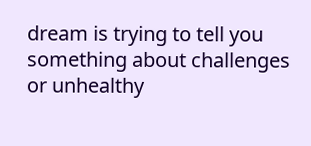dream is trying to tell you something about challenges or unhealthy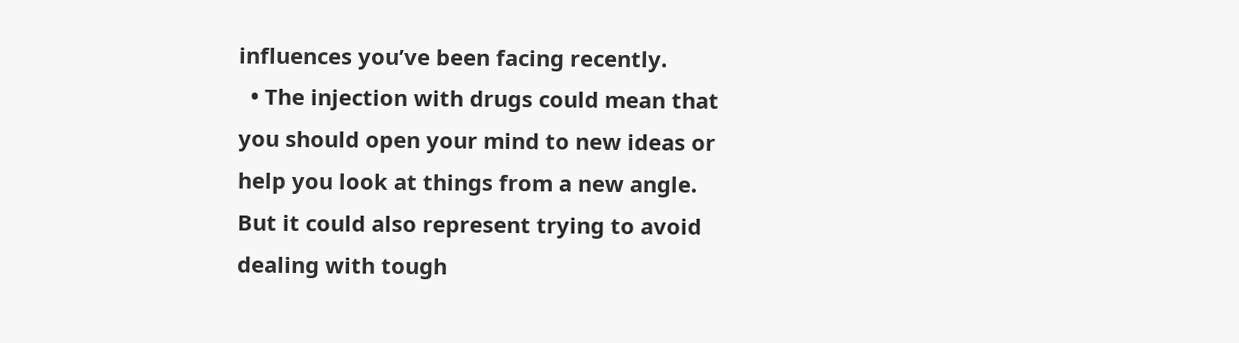influences you’ve been facing recently.
  • The injection with drugs could mean that you should open your mind to new ideas or help you look at things from a new angle. But it could also represent trying to avoid dealing with tough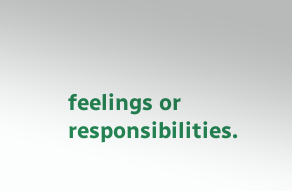feelings or responsibilities.